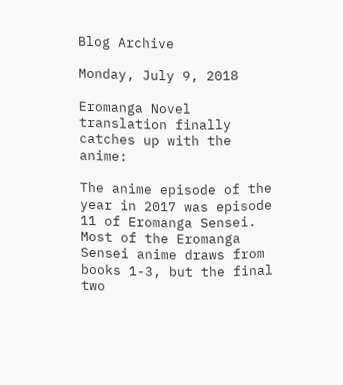Blog Archive

Monday, July 9, 2018

Eromanga Novel translation finally catches up with the anime:

The anime episode of the year in 2017 was episode 11 of Eromanga Sensei.  Most of the Eromanga Sensei anime draws from books 1-3, but the final two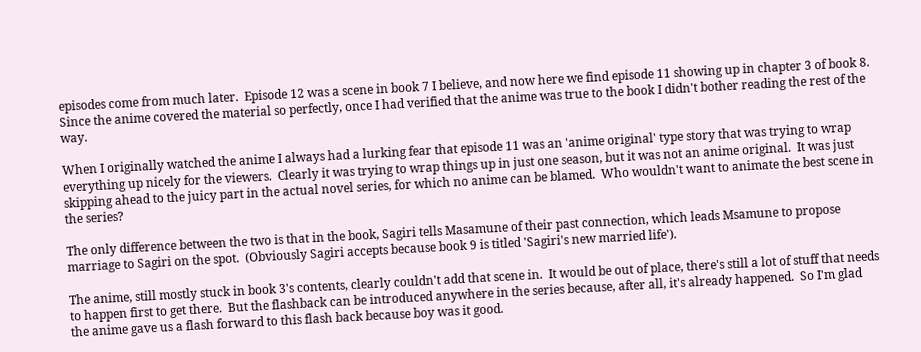episodes come from much later.  Episode 12 was a scene in book 7 I believe, and now here we find episode 11 showing up in chapter 3 of book 8.  Since the anime covered the material so perfectly, once I had verified that the anime was true to the book I didn't bother reading the rest of the way.

When I originally watched the anime I always had a lurking fear that episode 11 was an 'anime original' type story that was trying to wrap everything up nicely for the viewers.  Clearly it was trying to wrap things up in just one season, but it was not an anime original.  It was just skipping ahead to the juicy part in the actual novel series, for which no anime can be blamed.  Who wouldn't want to animate the best scene in the series?

The only difference between the two is that in the book, Sagiri tells Masamune of their past connection, which leads Msamune to propose marriage to Sagiri on the spot.  (Obviously Sagiri accepts because book 9 is titled 'Sagiri's new married life').

The anime, still mostly stuck in book 3's contents, clearly couldn't add that scene in.  It would be out of place, there's still a lot of stuff that needs to happen first to get there.  But the flashback can be introduced anywhere in the series because, after all, it's already happened.  So I'm glad the anime gave us a flash forward to this flash back because boy was it good.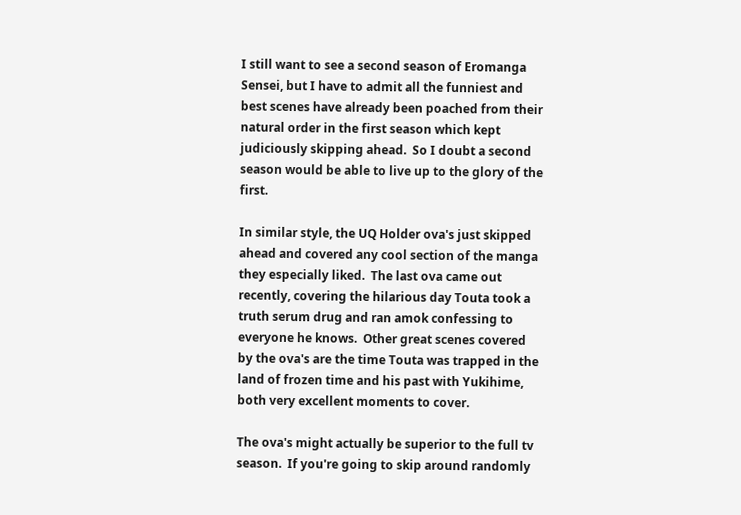I still want to see a second season of Eromanga Sensei, but I have to admit all the funniest and best scenes have already been poached from their natural order in the first season which kept judiciously skipping ahead.  So I doubt a second season would be able to live up to the glory of the first.

In similar style, the UQ Holder ova's just skipped ahead and covered any cool section of the manga they especially liked.  The last ova came out recently, covering the hilarious day Touta took a truth serum drug and ran amok confessing to everyone he knows.  Other great scenes covered by the ova's are the time Touta was trapped in the land of frozen time and his past with Yukihime, both very excellent moments to cover.

The ova's might actually be superior to the full tv season.  If you're going to skip around randomly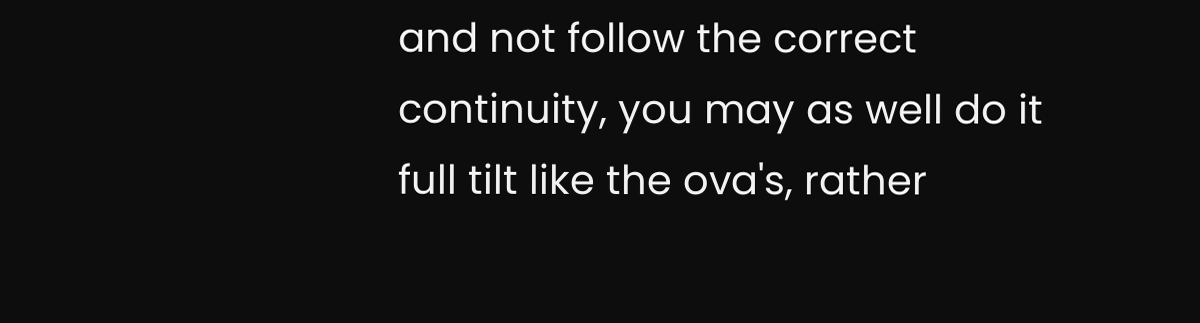and not follow the correct continuity, you may as well do it full tilt like the ova's, rather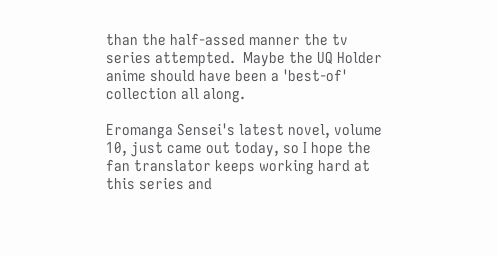than the half-assed manner the tv series attempted.  Maybe the UQ Holder anime should have been a 'best-of' collection all along.

Eromanga Sensei's latest novel, volume 10, just came out today, so I hope the fan translator keeps working hard at this series and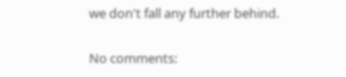we don't fall any further behind.

No comments: